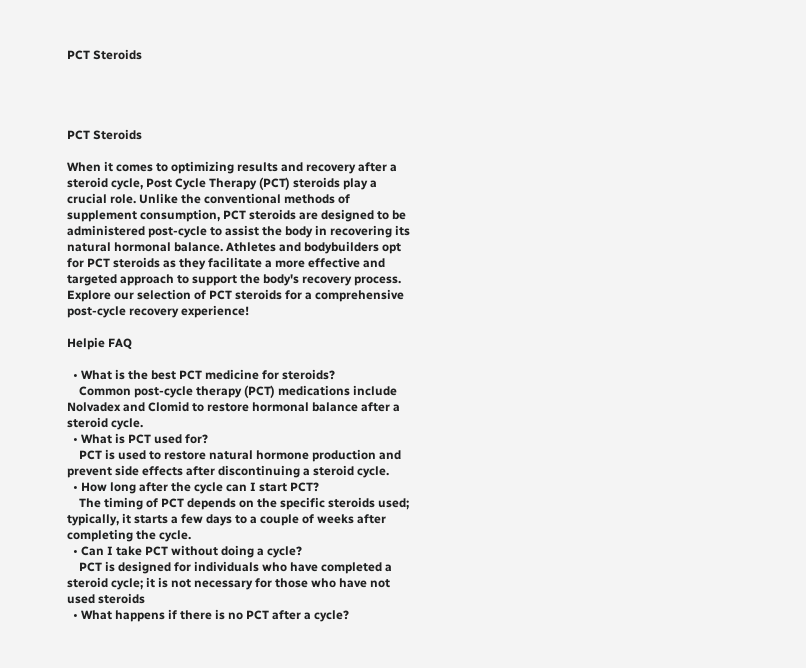PCT Steroids




PCT Steroids

When it comes to optimizing results and recovery after a steroid cycle, Post Cycle Therapy (PCT) steroids play a crucial role. Unlike the conventional methods of supplement consumption, PCT steroids are designed to be administered post-cycle to assist the body in recovering its natural hormonal balance. Athletes and bodybuilders opt for PCT steroids as they facilitate a more effective and targeted approach to support the body's recovery process. Explore our selection of PCT steroids for a comprehensive post-cycle recovery experience!

Helpie FAQ

  • What is the best PCT medicine for steroids?
    Common post-cycle therapy (PCT) medications include Nolvadex and Clomid to restore hormonal balance after a steroid cycle.
  • What is PCT used for?
    PCT is used to restore natural hormone production and prevent side effects after discontinuing a steroid cycle.
  • How long after the cycle can I start PCT?
    The timing of PCT depends on the specific steroids used; typically, it starts a few days to a couple of weeks after completing the cycle.
  • Can I take PCT without doing a cycle?
    PCT is designed for individuals who have completed a steroid cycle; it is not necessary for those who have not used steroids
  • What happens if there is no PCT after a cycle?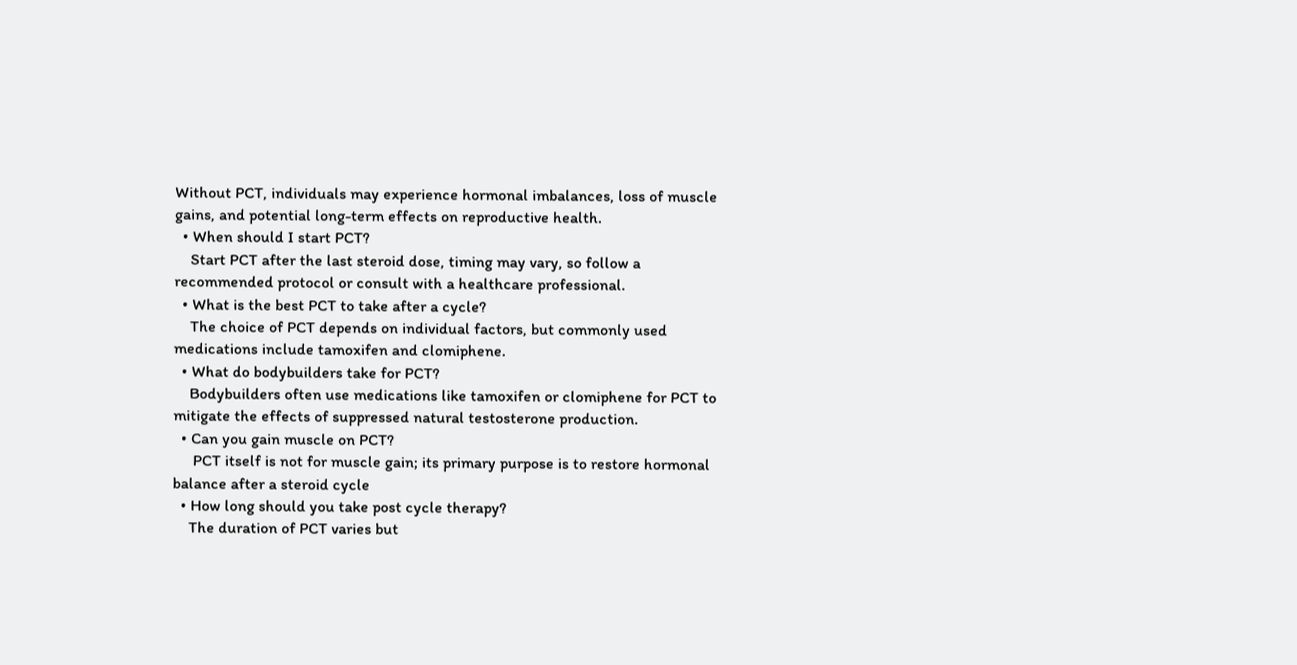Without PCT, individuals may experience hormonal imbalances, loss of muscle gains, and potential long-term effects on reproductive health.
  • When should I start PCT?
    Start PCT after the last steroid dose, timing may vary, so follow a recommended protocol or consult with a healthcare professional.
  • What is the best PCT to take after a cycle?
    The choice of PCT depends on individual factors, but commonly used medications include tamoxifen and clomiphene.
  • What do bodybuilders take for PCT?
    Bodybuilders often use medications like tamoxifen or clomiphene for PCT to mitigate the effects of suppressed natural testosterone production.
  • Can you gain muscle on PCT?
     PCT itself is not for muscle gain; its primary purpose is to restore hormonal balance after a steroid cycle
  • How long should you take post cycle therapy?
    The duration of PCT varies but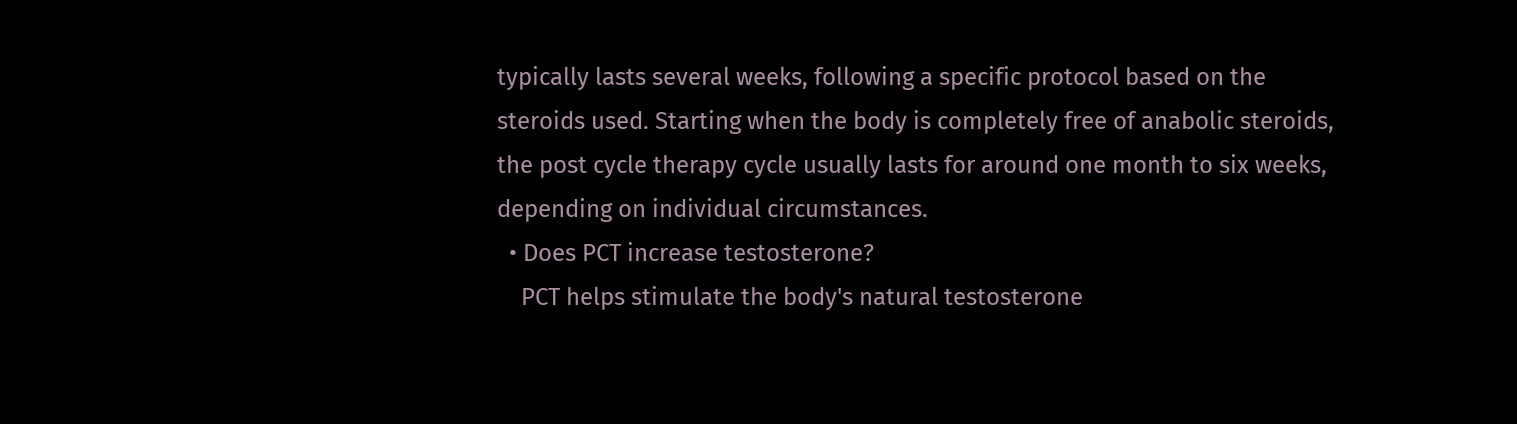typically lasts several weeks, following a specific protocol based on the steroids used. Starting when the body is completely free of anabolic steroids, the post cycle therapy cycle usually lasts for around one month to six weeks, depending on individual circumstances.
  • Does PCT increase testosterone?
    PCT helps stimulate the body's natural testosterone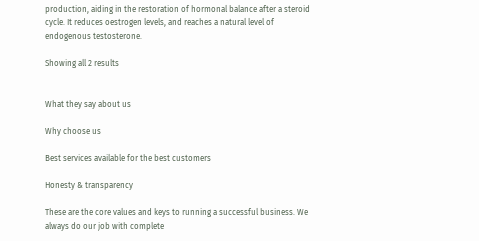production, aiding in the restoration of hormonal balance after a steroid cycle. It reduces oestrogen levels, and reaches a natural level of endogenous testosterone.

Showing all 2 results


What they say about us

Why choose us

Best services available for the best customers

Honesty & transparency

These are the core values and keys to running a successful business. We always do our job with complete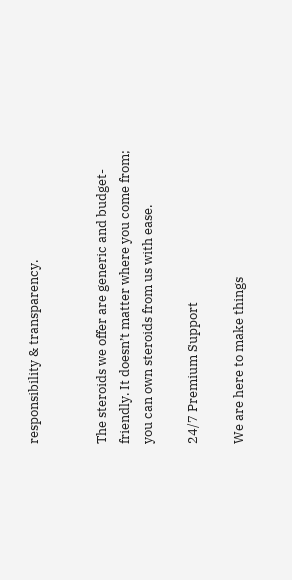responsibility & transparency.


The steroids we offer are generic and budget-friendly. It doesn’t matter where you come from; you can own steroids from us with ease.

24/7 Premium Support

We are here to make things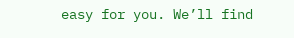easy for you. We’ll find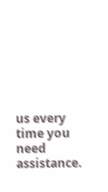us every time you need assistance.